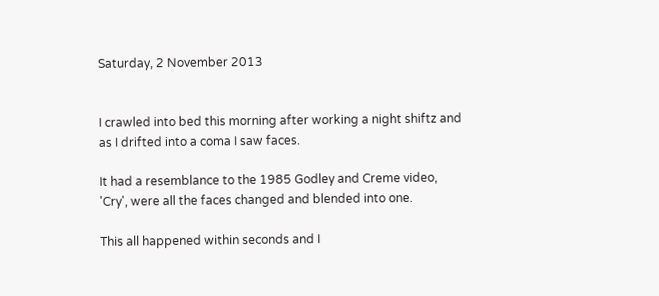Saturday, 2 November 2013


I crawled into bed this morning after working a night shiftz and as I drifted into a coma I saw faces.

It had a resemblance to the 1985 Godley and Creme video, 'Cry', were all the faces changed and blended into one.

This all happened within seconds and I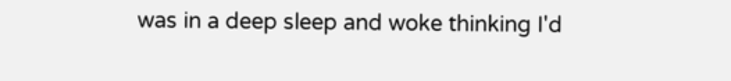was in a deep sleep and woke thinking I'd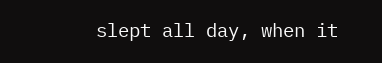slept all day, when it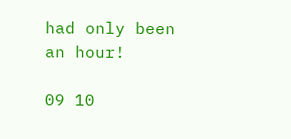had only been an hour!

09 10